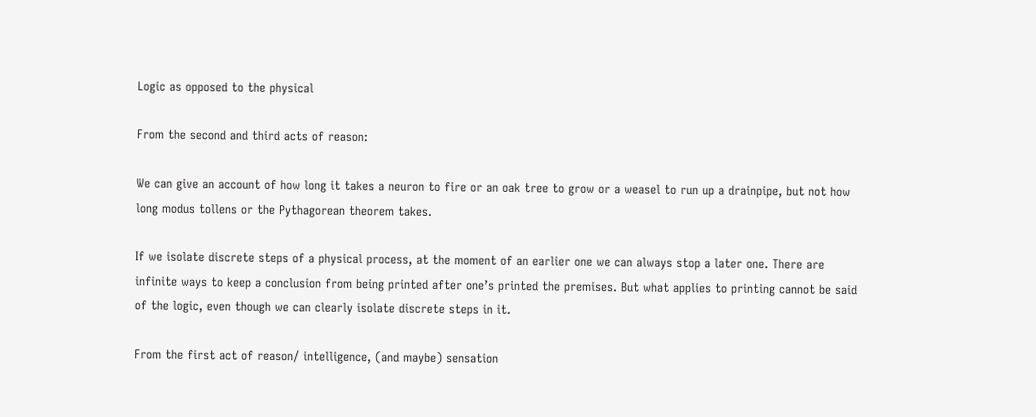Logic as opposed to the physical

From the second and third acts of reason:

We can give an account of how long it takes a neuron to fire or an oak tree to grow or a weasel to run up a drainpipe, but not how long modus tollens or the Pythagorean theorem takes.

If we isolate discrete steps of a physical process, at the moment of an earlier one we can always stop a later one. There are infinite ways to keep a conclusion from being printed after one’s printed the premises. But what applies to printing cannot be said of the logic, even though we can clearly isolate discrete steps in it.

From the first act of reason/ intelligence, (and maybe) sensation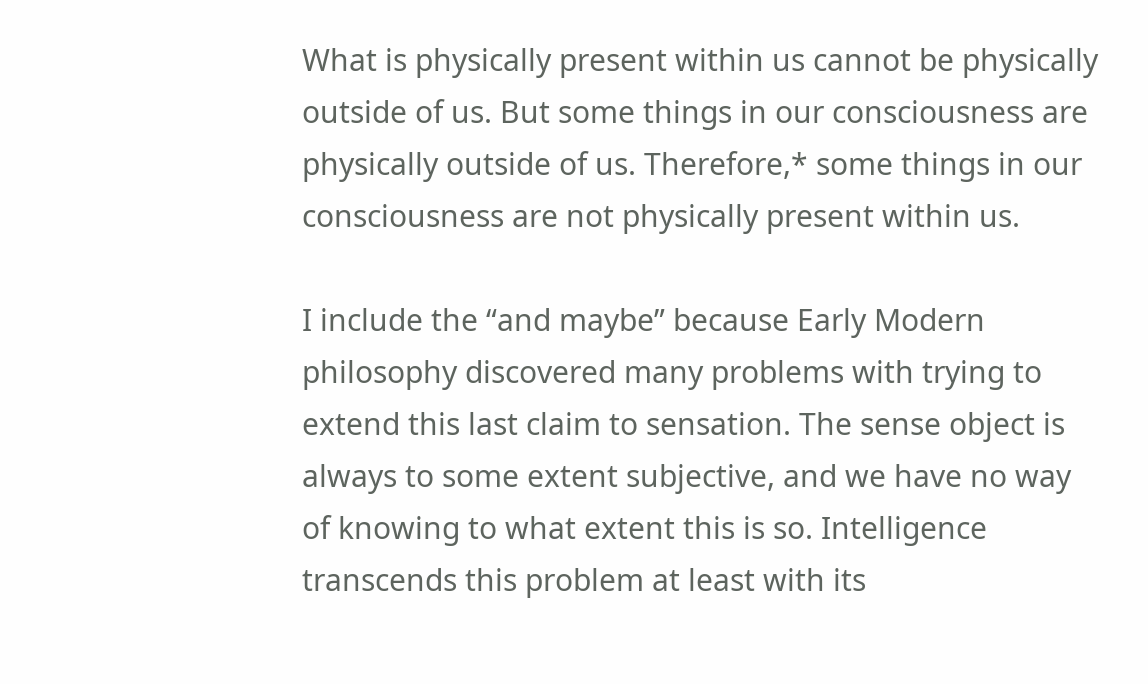What is physically present within us cannot be physically outside of us. But some things in our consciousness are physically outside of us. Therefore,* some things in our consciousness are not physically present within us.

I include the “and maybe” because Early Modern philosophy discovered many problems with trying to extend this last claim to sensation. The sense object is always to some extent subjective, and we have no way of knowing to what extent this is so. Intelligence transcends this problem at least with its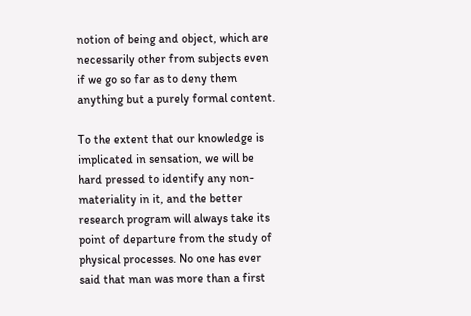notion of being and object, which are necessarily other from subjects even if we go so far as to deny them anything but a purely formal content.

To the extent that our knowledge is implicated in sensation, we will be hard pressed to identify any non-materiality in it, and the better research program will always take its point of departure from the study of physical processes. No one has ever said that man was more than a first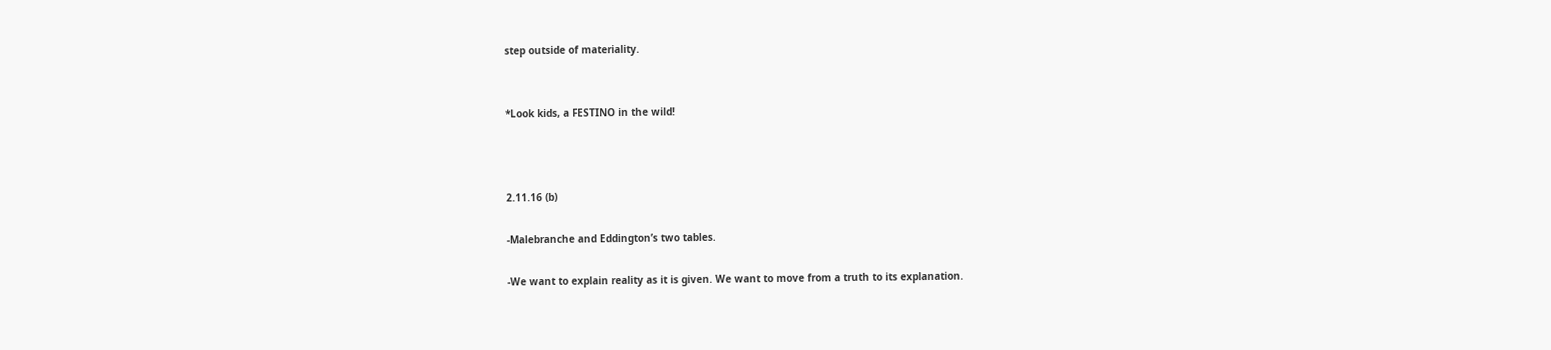step outside of materiality.


*Look kids, a FESTINO in the wild!



2.11.16 (b)

-Malebranche and Eddington’s two tables.

-We want to explain reality as it is given. We want to move from a truth to its explanation.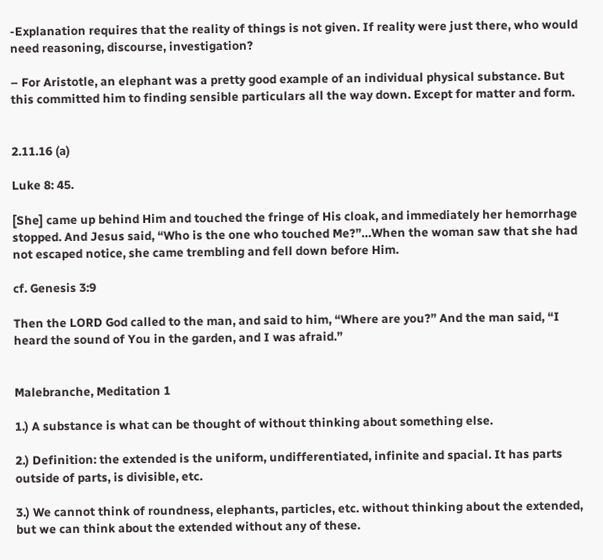-Explanation requires that the reality of things is not given. If reality were just there, who would need reasoning, discourse, investigation?

– For Aristotle, an elephant was a pretty good example of an individual physical substance. But this committed him to finding sensible particulars all the way down. Except for matter and form.


2.11.16 (a)

Luke 8: 45.

[She] came up behind Him and touched the fringe of His cloak, and immediately her hemorrhage stopped. And Jesus said, “Who is the one who touched Me?”…When the woman saw that she had not escaped notice, she came trembling and fell down before Him.

cf. Genesis 3:9

Then the LORD God called to the man, and said to him, “Where are you?” And the man said, “I heard the sound of You in the garden, and I was afraid.”


Malebranche, Meditation 1

1.) A substance is what can be thought of without thinking about something else.

2.) Definition: the extended is the uniform, undifferentiated, infinite and spacial. It has parts outside of parts, is divisible, etc.

3.) We cannot think of roundness, elephants, particles, etc. without thinking about the extended, but we can think about the extended without any of these.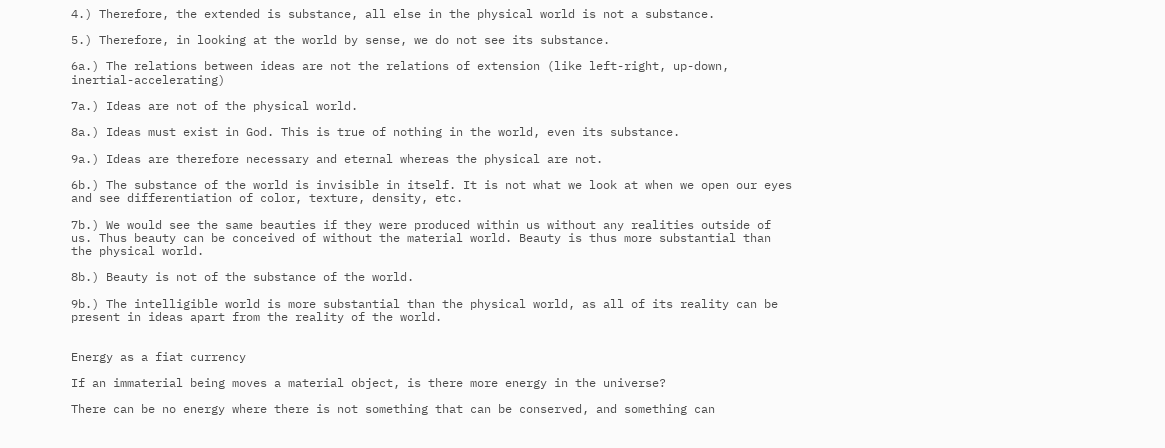4.) Therefore, the extended is substance, all else in the physical world is not a substance.

5.) Therefore, in looking at the world by sense, we do not see its substance.

6a.) The relations between ideas are not the relations of extension (like left-right, up-down, inertial-accelerating)

7a.) Ideas are not of the physical world.

8a.) Ideas must exist in God. This is true of nothing in the world, even its substance.

9a.) Ideas are therefore necessary and eternal whereas the physical are not.

6b.) The substance of the world is invisible in itself. It is not what we look at when we open our eyes and see differentiation of color, texture, density, etc.

7b.) We would see the same beauties if they were produced within us without any realities outside of us. Thus beauty can be conceived of without the material world. Beauty is thus more substantial than the physical world.

8b.) Beauty is not of the substance of the world.

9b.) The intelligible world is more substantial than the physical world, as all of its reality can be present in ideas apart from the reality of the world.


Energy as a fiat currency

If an immaterial being moves a material object, is there more energy in the universe?

There can be no energy where there is not something that can be conserved, and something can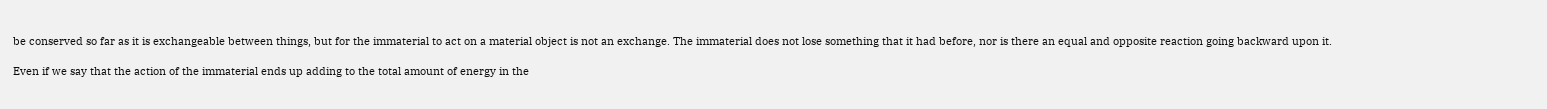be conserved so far as it is exchangeable between things, but for the immaterial to act on a material object is not an exchange. The immaterial does not lose something that it had before, nor is there an equal and opposite reaction going backward upon it.

Even if we say that the action of the immaterial ends up adding to the total amount of energy in the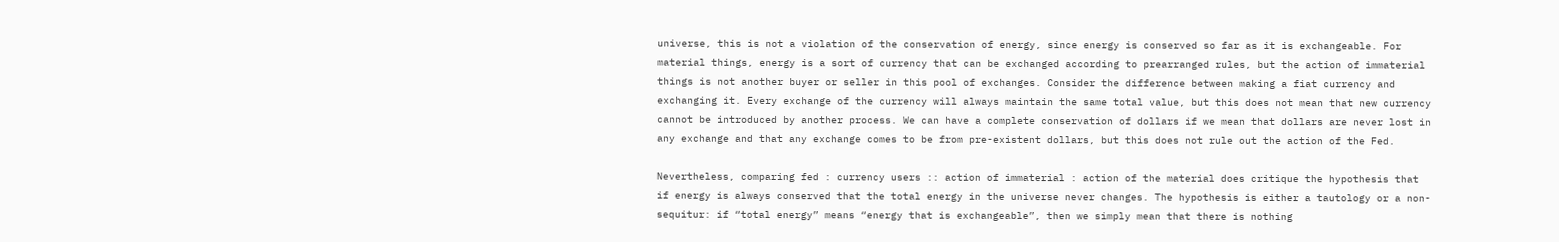universe, this is not a violation of the conservation of energy, since energy is conserved so far as it is exchangeable. For material things, energy is a sort of currency that can be exchanged according to prearranged rules, but the action of immaterial things is not another buyer or seller in this pool of exchanges. Consider the difference between making a fiat currency and exchanging it. Every exchange of the currency will always maintain the same total value, but this does not mean that new currency cannot be introduced by another process. We can have a complete conservation of dollars if we mean that dollars are never lost in any exchange and that any exchange comes to be from pre-existent dollars, but this does not rule out the action of the Fed.

Nevertheless, comparing fed : currency users :: action of immaterial : action of the material does critique the hypothesis that if energy is always conserved that the total energy in the universe never changes. The hypothesis is either a tautology or a non-sequitur: if “total energy” means “energy that is exchangeable”, then we simply mean that there is nothing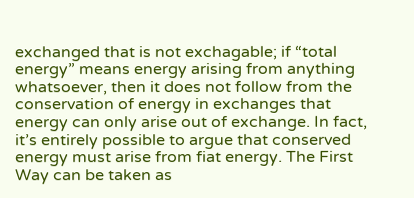exchanged that is not exchagable; if “total energy” means energy arising from anything whatsoever, then it does not follow from the conservation of energy in exchanges that energy can only arise out of exchange. In fact, it’s entirely possible to argue that conserved energy must arise from fiat energy. The First Way can be taken as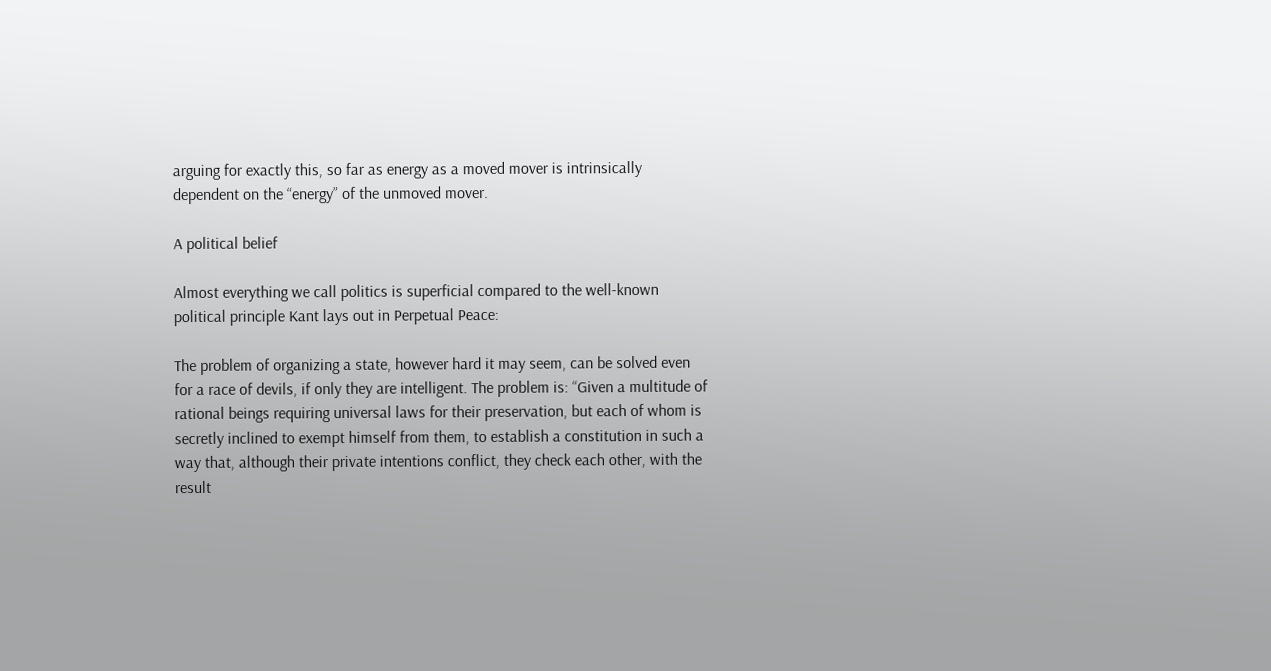arguing for exactly this, so far as energy as a moved mover is intrinsically dependent on the “energy” of the unmoved mover.

A political belief

Almost everything we call politics is superficial compared to the well-known political principle Kant lays out in Perpetual Peace:

The problem of organizing a state, however hard it may seem, can be solved even for a race of devils, if only they are intelligent. The problem is: “Given a multitude of rational beings requiring universal laws for their preservation, but each of whom is secretly inclined to exempt himself from them, to establish a constitution in such a way that, although their private intentions conflict, they check each other, with the result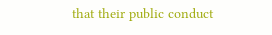that their public conduct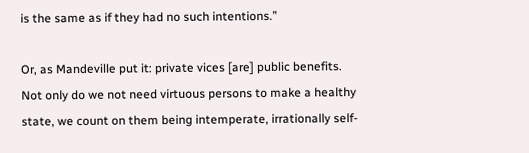is the same as if they had no such intentions.”

Or, as Mandeville put it: private vices [are] public benefits. Not only do we not need virtuous persons to make a healthy state, we count on them being intemperate, irrationally self-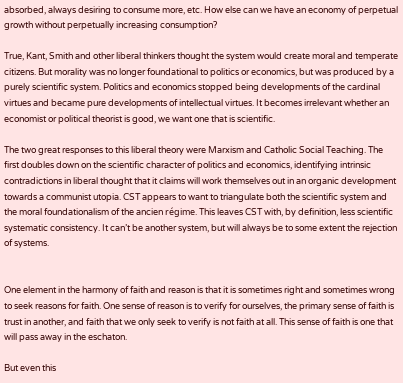absorbed, always desiring to consume more, etc. How else can we have an economy of perpetual growth without perpetually increasing consumption?

True, Kant, Smith and other liberal thinkers thought the system would create moral and temperate citizens. But morality was no longer foundational to politics or economics, but was produced by a purely scientific system. Politics and economics stopped being developments of the cardinal virtues and became pure developments of intellectual virtues. It becomes irrelevant whether an economist or political theorist is good, we want one that is scientific.

The two great responses to this liberal theory were Marxism and Catholic Social Teaching. The first doubles down on the scientific character of politics and economics, identifying intrinsic contradictions in liberal thought that it claims will work themselves out in an organic development towards a communist utopia. CST appears to want to triangulate both the scientific system and the moral foundationalism of the ancien régime. This leaves CST with, by definition, less scientific systematic consistency. It can’t be another system, but will always be to some extent the rejection of systems.


One element in the harmony of faith and reason is that it is sometimes right and sometimes wrong to seek reasons for faith. One sense of reason is to verify for ourselves, the primary sense of faith is trust in another, and faith that we only seek to verify is not faith at all. This sense of faith is one that will pass away in the eschaton.

But even this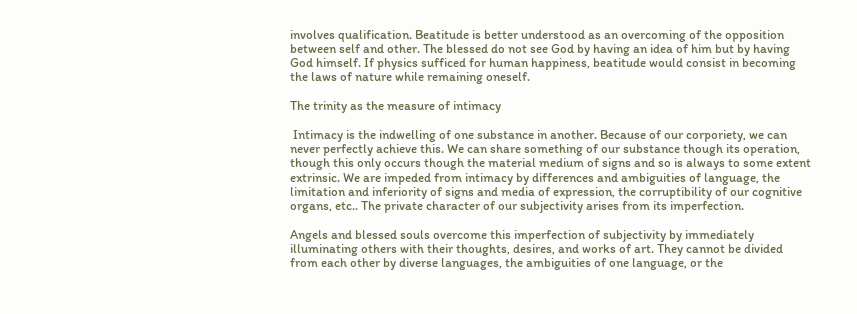involves qualification. Beatitude is better understood as an overcoming of the opposition between self and other. The blessed do not see God by having an idea of him but by having God himself. If physics sufficed for human happiness, beatitude would consist in becoming the laws of nature while remaining oneself.

The trinity as the measure of intimacy

 Intimacy is the indwelling of one substance in another. Because of our corporiety, we can never perfectly achieve this. We can share something of our substance though its operation, though this only occurs though the material medium of signs and so is always to some extent extrinsic. We are impeded from intimacy by differences and ambiguities of language, the limitation and inferiority of signs and media of expression, the corruptibility of our cognitive organs, etc.. The private character of our subjectivity arises from its imperfection.

Angels and blessed souls overcome this imperfection of subjectivity by immediately illuminating others with their thoughts, desires, and works of art. They cannot be divided from each other by diverse languages, the ambiguities of one language, or the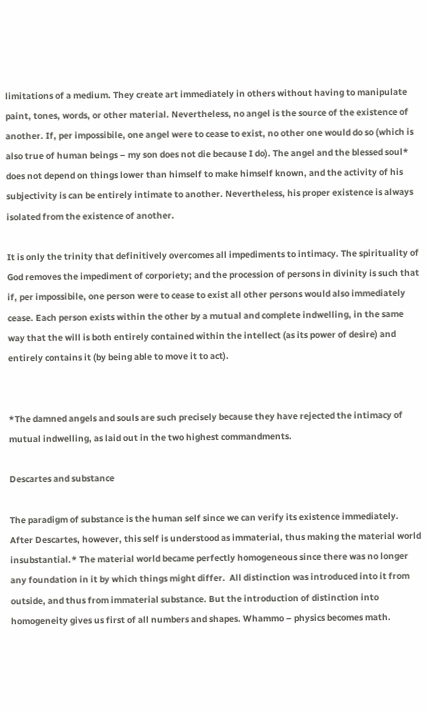limitations of a medium. They create art immediately in others without having to manipulate paint, tones, words, or other material. Nevertheless, no angel is the source of the existence of another. If, per impossibile, one angel were to cease to exist, no other one would do so (which is also true of human beings – my son does not die because I do). The angel and the blessed soul* does not depend on things lower than himself to make himself known, and the activity of his subjectivity is can be entirely intimate to another. Nevertheless, his proper existence is always isolated from the existence of another.

It is only the trinity that definitively overcomes all impediments to intimacy. The spirituality of God removes the impediment of corporiety; and the procession of persons in divinity is such that if, per impossibile, one person were to cease to exist all other persons would also immediately cease. Each person exists within the other by a mutual and complete indwelling, in the same way that the will is both entirely contained within the intellect (as its power of desire) and entirely contains it (by being able to move it to act).


*The damned angels and souls are such precisely because they have rejected the intimacy of mutual indwelling, as laid out in the two highest commandments.

Descartes and substance

The paradigm of substance is the human self since we can verify its existence immediately. After Descartes, however, this self is understood as immaterial, thus making the material world insubstantial.* The material world became perfectly homogeneous since there was no longer any foundation in it by which things might differ.  All distinction was introduced into it from outside, and thus from immaterial substance. But the introduction of distinction into homogeneity gives us first of all numbers and shapes. Whammo – physics becomes math.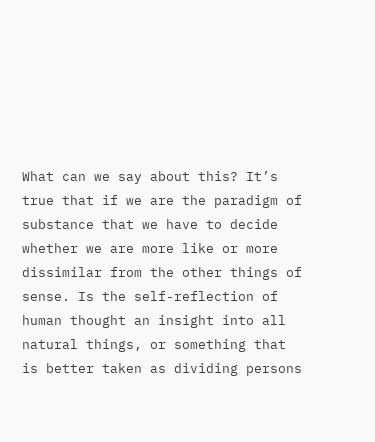What can we say about this? It’s true that if we are the paradigm of substance that we have to decide whether we are more like or more dissimilar from the other things of sense. Is the self-reflection of human thought an insight into all natural things, or something that is better taken as dividing persons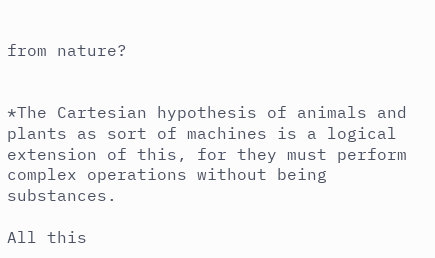from nature?


*The Cartesian hypothesis of animals and plants as sort of machines is a logical extension of this, for they must perform complex operations without being substances.

All this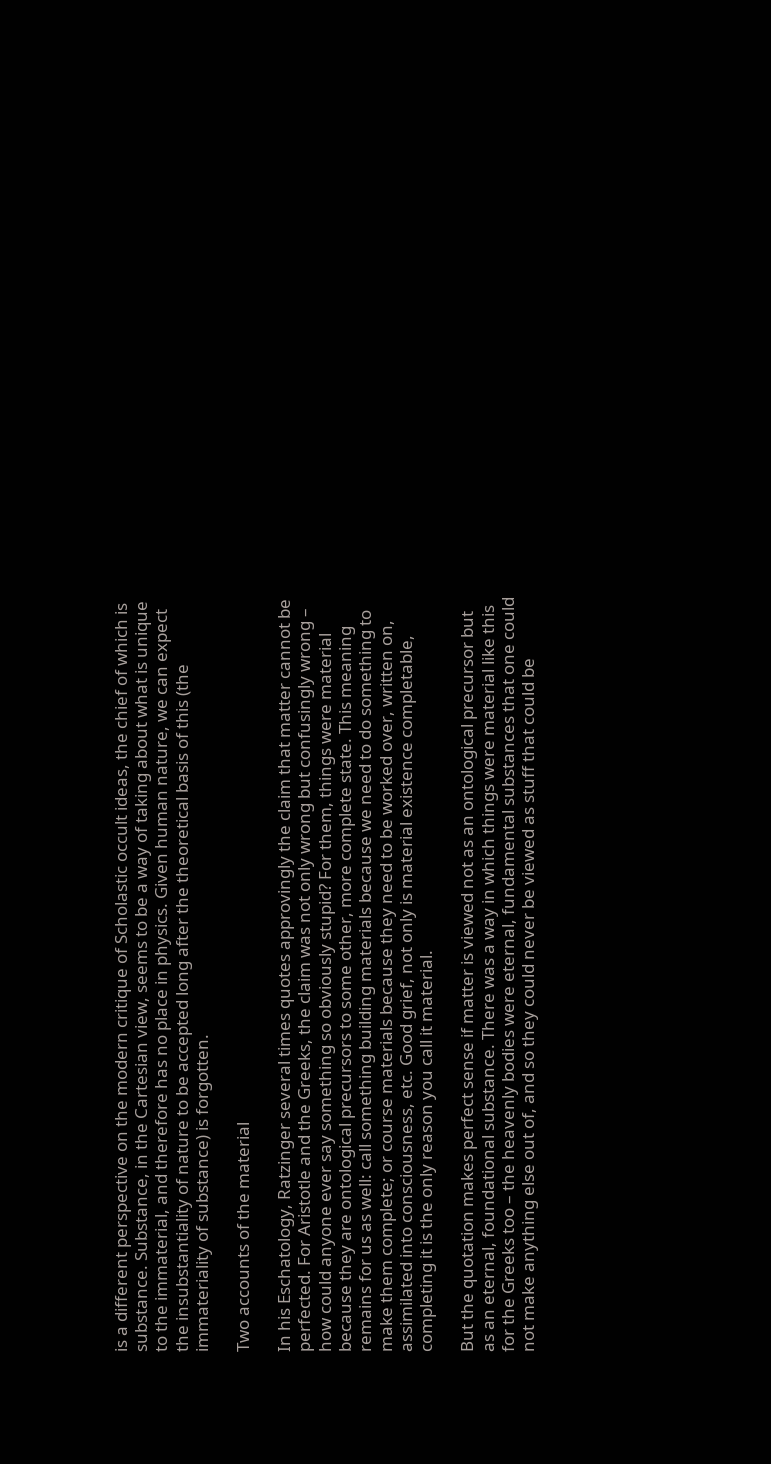is a different perspective on the modern critique of Scholastic occult ideas, the chief of which is substance. Substance, in the Cartesian view, seems to be a way of taking about what is unique to the immaterial, and therefore has no place in physics. Given human nature, we can expect the insubstantiality of nature to be accepted long after the theoretical basis of this (the immateriality of substance) is forgotten.

Two accounts of the material

In his Eschatology, Ratzinger several times quotes approvingly the claim that matter cannot be perfected. For Aristotle and the Greeks, the claim was not only wrong but confusingly wrong – how could anyone ever say something so obviously stupid? For them, things were material because they are ontological precursors to some other, more complete state. This meaning remains for us as well: call something building materials because we need to do something to make them complete; or course materials because they need to be worked over, written on, assimilated into consciousness, etc. Good grief, not only is material existence completable, completing it is the only reason you call it material.

But the quotation makes perfect sense if matter is viewed not as an ontological precursor but as an eternal, foundational substance. There was a way in which things were material like this for the Greeks too – the heavenly bodies were eternal, fundamental substances that one could not make anything else out of, and so they could never be viewed as stuff that could be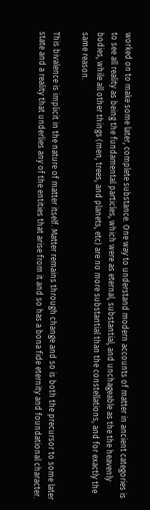worked on to make some later, complete substance. One way to understand modern accounts of matter in ancient categories is to see all reality as being the fundamental particles, which were as eternal, substantial, and unchageable as the the heavenly bodies, while all other things (men, trees, and planets, etc) are no more substantial than the constellations, and for exactly the same reason.

This bivalence is implicit in the nature of matter itself. Matter remains through change and so is both the precursor to some later state and a reality that underlies any of the entities that arise from it and so has a bona fide eternity and foundational character.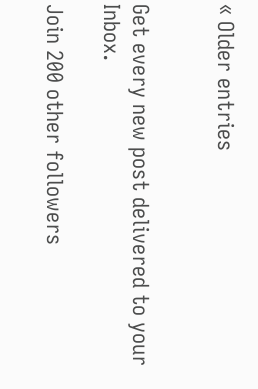« Older entries


Get every new post delivered to your Inbox.

Join 200 other followers